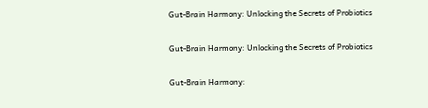Gut-Brain Harmony: Unlocking the Secrets of Probiotics

Gut-Brain Harmony: Unlocking the Secrets of Probiotics

Gut-Brain Harmony: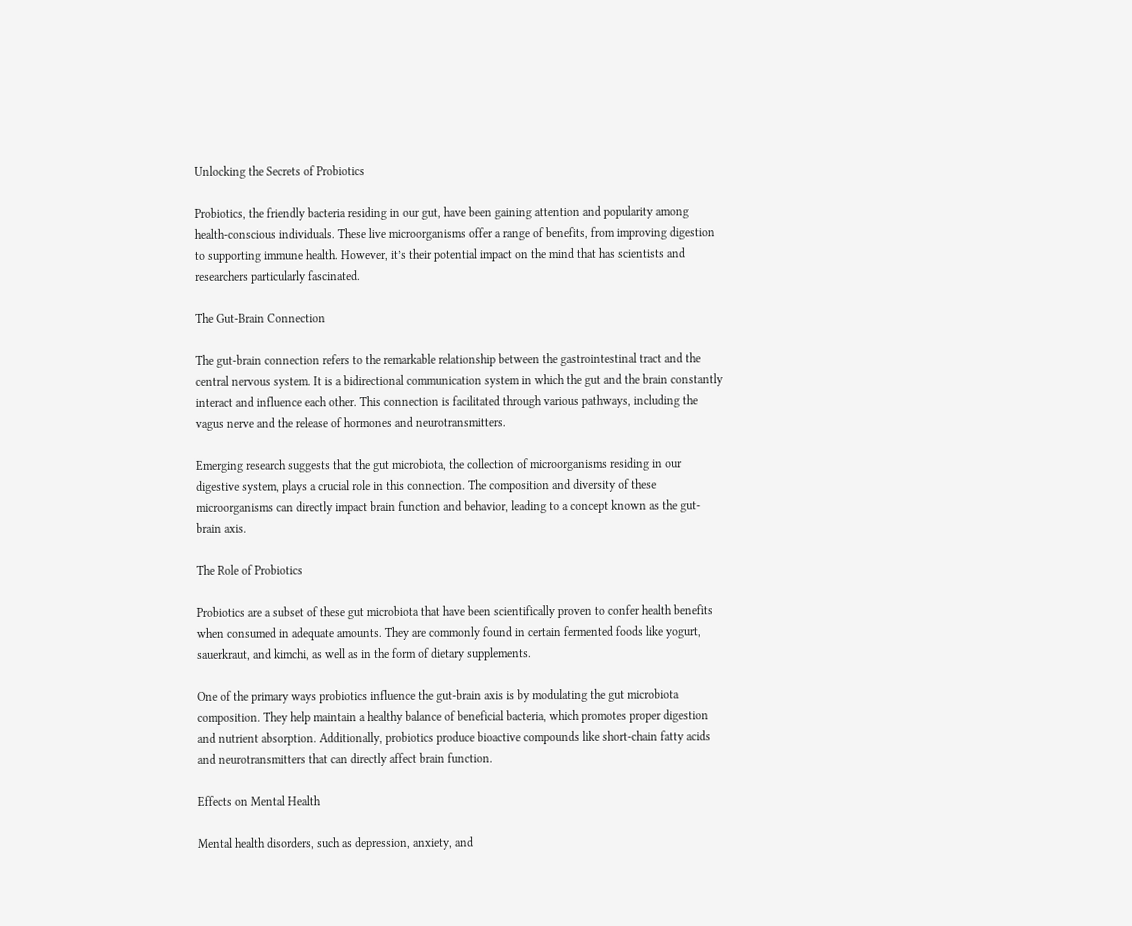Unlocking the Secrets of Probiotics

Probiotics, the friendly bacteria residing in our gut, have been gaining attention and popularity among health-conscious individuals. These live microorganisms offer a range of benefits, from improving digestion to supporting immune health. However, it’s their potential impact on the mind that has scientists and researchers particularly fascinated.

The Gut-Brain Connection

The gut-brain connection refers to the remarkable relationship between the gastrointestinal tract and the central nervous system. It is a bidirectional communication system in which the gut and the brain constantly interact and influence each other. This connection is facilitated through various pathways, including the vagus nerve and the release of hormones and neurotransmitters.

Emerging research suggests that the gut microbiota, the collection of microorganisms residing in our digestive system, plays a crucial role in this connection. The composition and diversity of these microorganisms can directly impact brain function and behavior, leading to a concept known as the gut-brain axis.

The Role of Probiotics

Probiotics are a subset of these gut microbiota that have been scientifically proven to confer health benefits when consumed in adequate amounts. They are commonly found in certain fermented foods like yogurt, sauerkraut, and kimchi, as well as in the form of dietary supplements.

One of the primary ways probiotics influence the gut-brain axis is by modulating the gut microbiota composition. They help maintain a healthy balance of beneficial bacteria, which promotes proper digestion and nutrient absorption. Additionally, probiotics produce bioactive compounds like short-chain fatty acids and neurotransmitters that can directly affect brain function.

Effects on Mental Health

Mental health disorders, such as depression, anxiety, and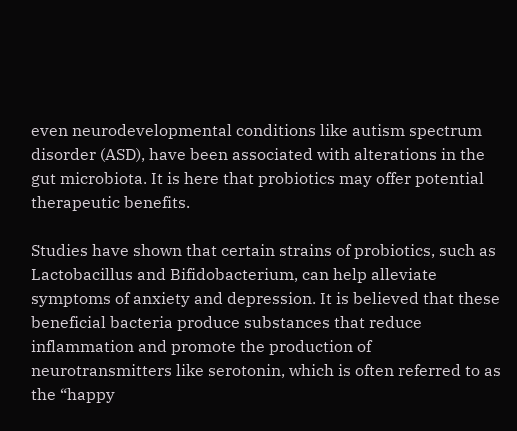even neurodevelopmental conditions like autism spectrum disorder (ASD), have been associated with alterations in the gut microbiota. It is here that probiotics may offer potential therapeutic benefits.

Studies have shown that certain strains of probiotics, such as Lactobacillus and Bifidobacterium, can help alleviate symptoms of anxiety and depression. It is believed that these beneficial bacteria produce substances that reduce inflammation and promote the production of neurotransmitters like serotonin, which is often referred to as the “happy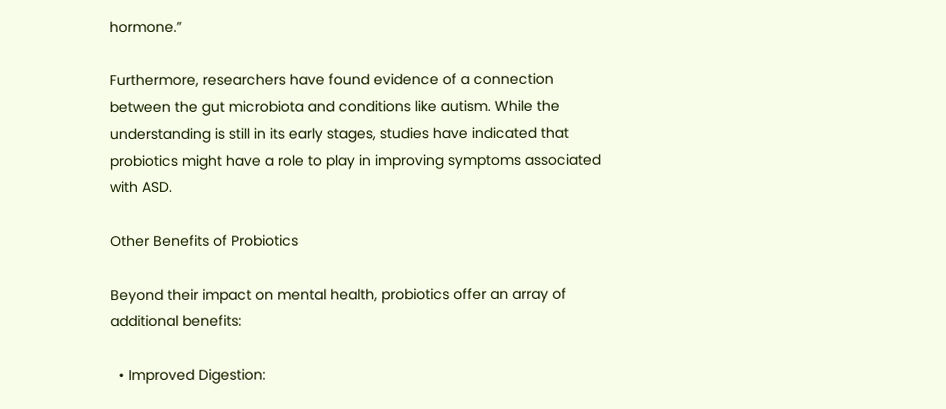hormone.”

Furthermore, researchers have found evidence of a connection between the gut microbiota and conditions like autism. While the understanding is still in its early stages, studies have indicated that probiotics might have a role to play in improving symptoms associated with ASD.

Other Benefits of Probiotics

Beyond their impact on mental health, probiotics offer an array of additional benefits:

  • Improved Digestion: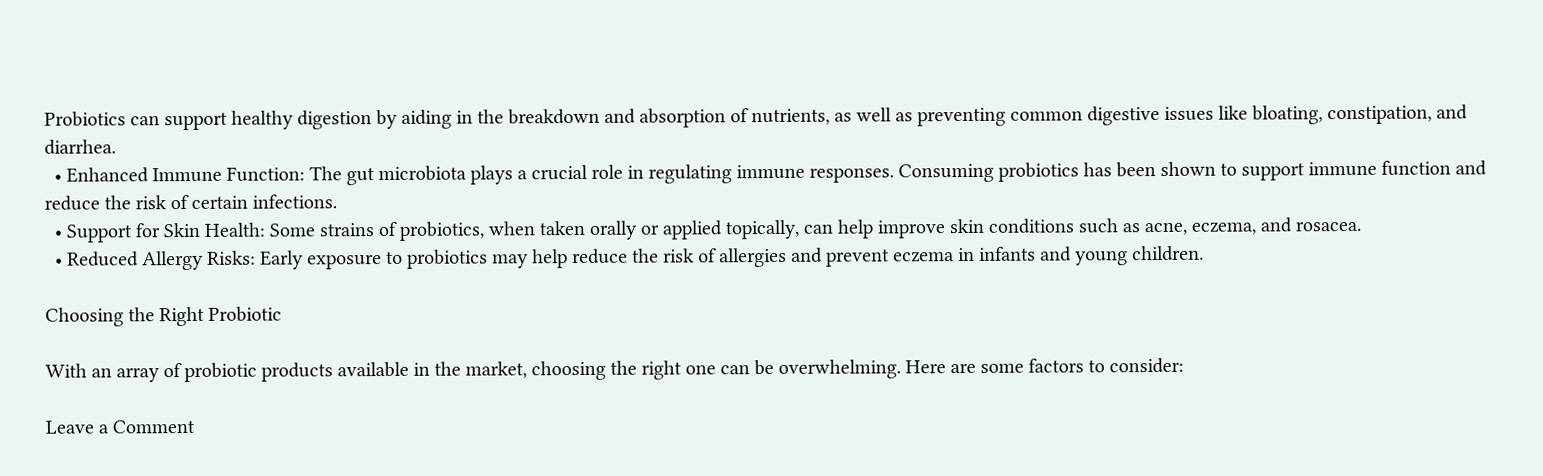Probiotics can support healthy digestion by aiding in the breakdown and absorption of nutrients, as well as preventing common digestive issues like bloating, constipation, and diarrhea.
  • Enhanced Immune Function: The gut microbiota plays a crucial role in regulating immune responses. Consuming probiotics has been shown to support immune function and reduce the risk of certain infections.
  • Support for Skin Health: Some strains of probiotics, when taken orally or applied topically, can help improve skin conditions such as acne, eczema, and rosacea.
  • Reduced Allergy Risks: Early exposure to probiotics may help reduce the risk of allergies and prevent eczema in infants and young children.

Choosing the Right Probiotic

With an array of probiotic products available in the market, choosing the right one can be overwhelming. Here are some factors to consider:

Leave a Comment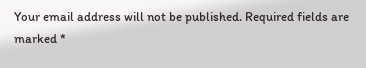Your email address will not be published. Required fields are marked *